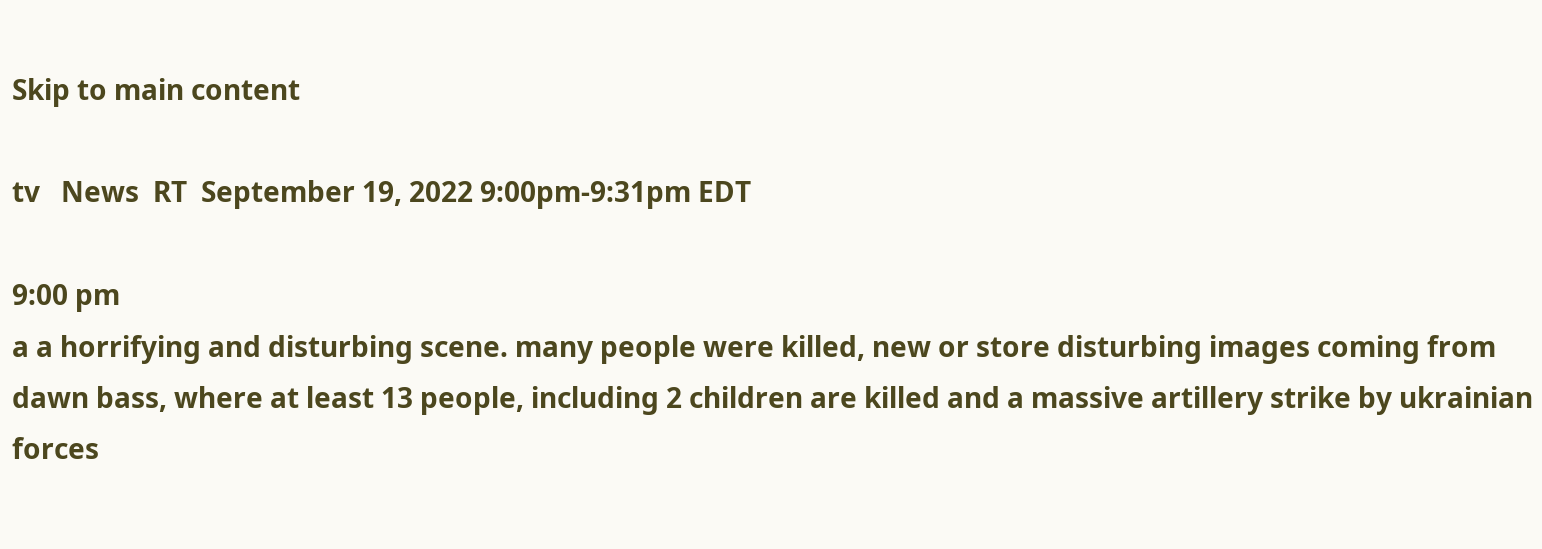Skip to main content

tv   News  RT  September 19, 2022 9:00pm-9:31pm EDT

9:00 pm
a a horrifying and disturbing scene. many people were killed, new or store disturbing images coming from dawn bass, where at least 13 people, including 2 children are killed and a massive artillery strike by ukrainian forces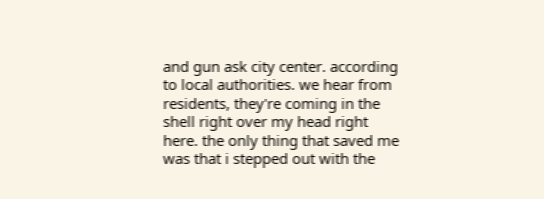and gun ask city center. according to local authorities. we hear from residents, they're coming in the shell right over my head right here. the only thing that saved me was that i stepped out with the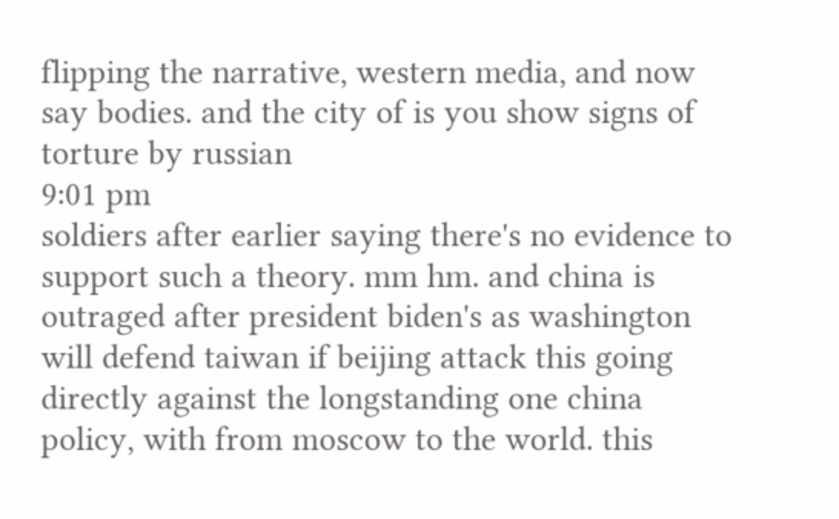flipping the narrative, western media, and now say bodies. and the city of is you show signs of torture by russian
9:01 pm
soldiers after earlier saying there's no evidence to support such a theory. mm hm. and china is outraged after president biden's as washington will defend taiwan if beijing attack this going directly against the longstanding one china policy, with from moscow to the world. this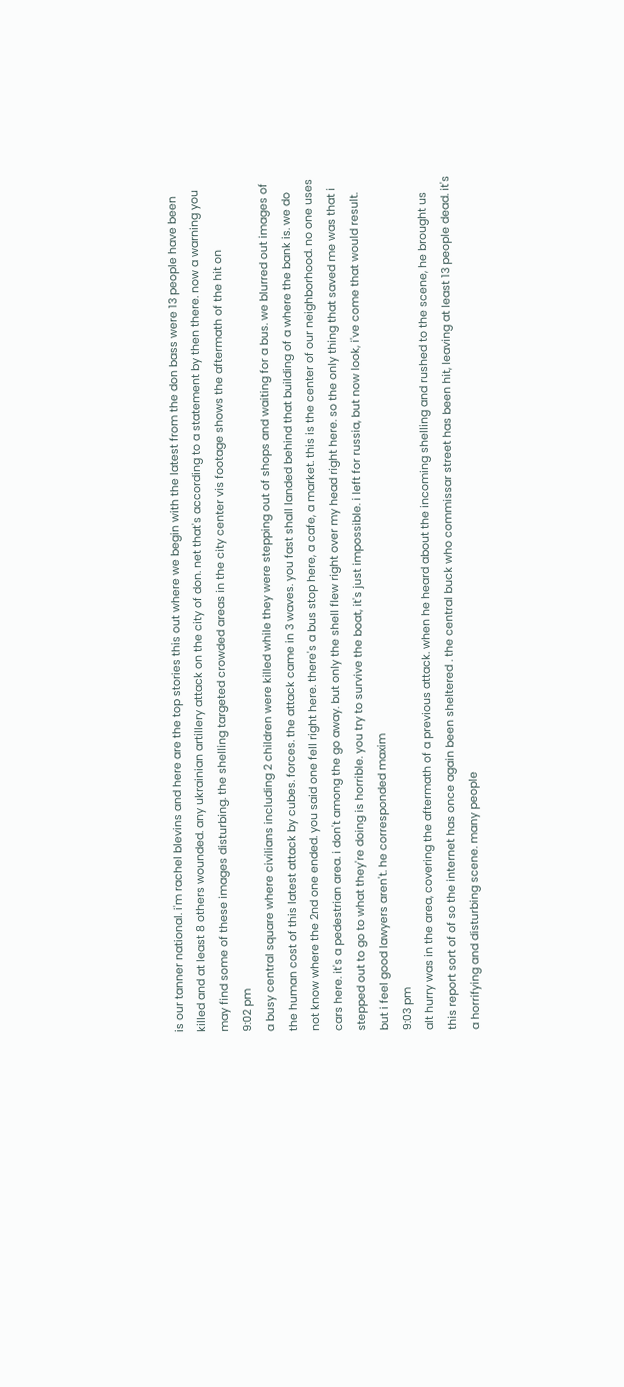is our tanner national. i'm rachel blevins and here are the top stories this out where we begin with the latest from the don bass were 13 people have been killed and at least 8 others wounded. any ukrainian artillery attack on the city of don. net that's according to a statement by then there. now a warning you may find some of these images disturbing. the shelling targeted crowded areas in the city center vis footage shows the aftermath of the hit on
9:02 pm
a busy central square where civilians including 2 children were killed while they were stepping out of shops and waiting for a bus. we blurred out images of the human cost of this latest attack by cubes. forces. the attack came in 3 waves. you fast shall landed behind that building of a where the bank is. we do not know where the 2nd one ended. you said one fell right here. there's a bus stop here, a cafe, a market. this is the center of our neighborhood. no one uses cars here. it's a pedestrian area. i don't among the go away. but only the shell flew right over my head right here. so the only thing that saved me was that i stepped out to go to what they're doing is horrible. you try to survive the boat, it's just impossible. i left for russia, but now look, i've come that would result. but i feel good lawyers aren't. he corresponded maxim
9:03 pm
alt hurry was in the area, covering the aftermath of a previous attack. when he heard about the incoming shelling and rushed to the scene, he brought us this report sort of of so the internet has once again been sheltered . the central buck who commissar street has been hit, leaving at least 13 people dead. it's a horrifying and disturbing scene. many people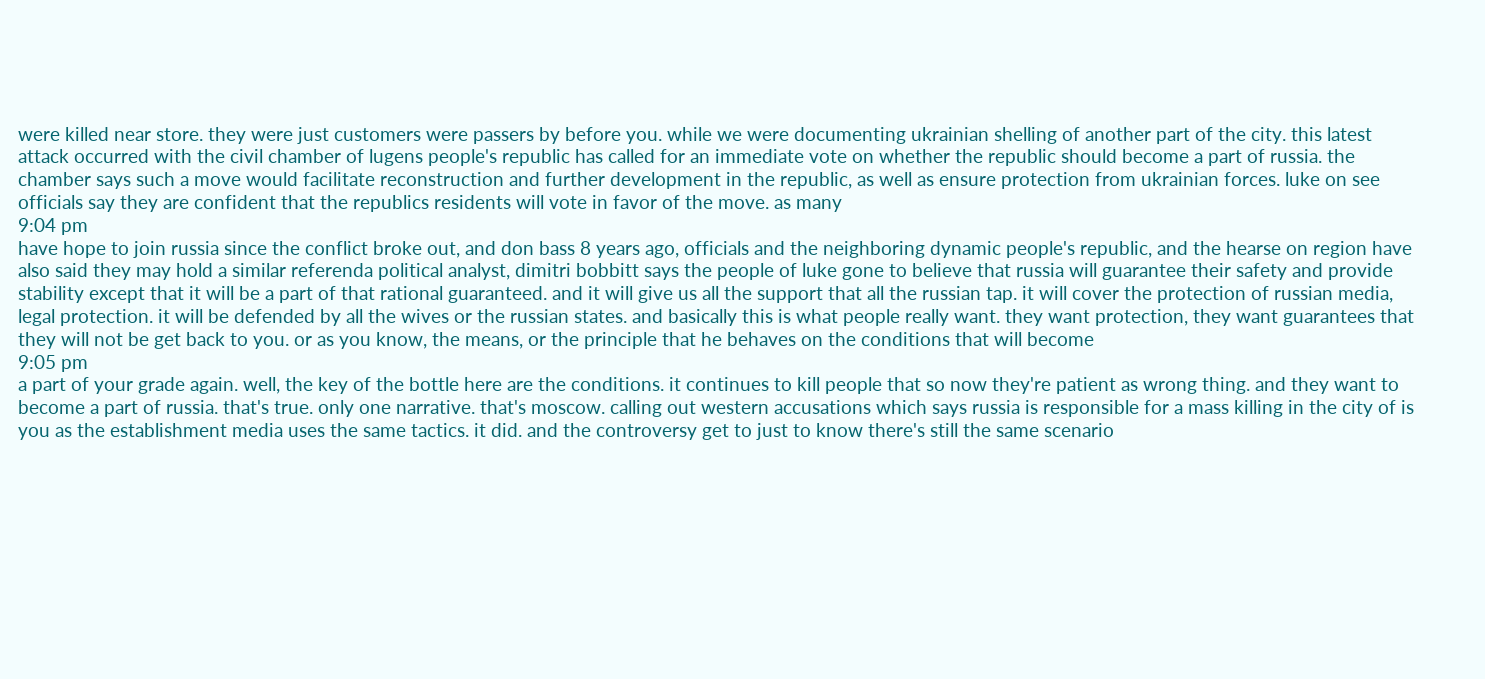were killed near store. they were just customers were passers by before you. while we were documenting ukrainian shelling of another part of the city. this latest attack occurred with the civil chamber of lugens people's republic has called for an immediate vote on whether the republic should become a part of russia. the chamber says such a move would facilitate reconstruction and further development in the republic, as well as ensure protection from ukrainian forces. luke on see officials say they are confident that the republics residents will vote in favor of the move. as many
9:04 pm
have hope to join russia since the conflict broke out, and don bass 8 years ago, officials and the neighboring dynamic people's republic, and the hearse on region have also said they may hold a similar referenda political analyst, dimitri bobbitt says the people of luke gone to believe that russia will guarantee their safety and provide stability except that it will be a part of that rational guaranteed. and it will give us all the support that all the russian tap. it will cover the protection of russian media, legal protection. it will be defended by all the wives or the russian states. and basically this is what people really want. they want protection, they want guarantees that they will not be get back to you. or as you know, the means, or the principle that he behaves on the conditions that will become
9:05 pm
a part of your grade again. well, the key of the bottle here are the conditions. it continues to kill people that so now they're patient as wrong thing. and they want to become a part of russia. that's true. only one narrative. that's moscow. calling out western accusations which says russia is responsible for a mass killing in the city of is you as the establishment media uses the same tactics. it did. and the controversy get to just to know there's still the same scenario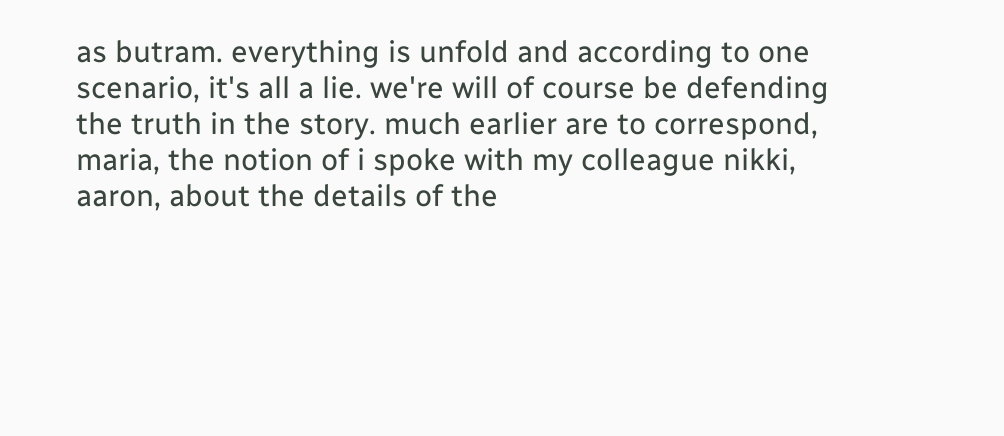as butram. everything is unfold and according to one scenario, it's all a lie. we're will of course be defending the truth in the story. much earlier are to correspond, maria, the notion of i spoke with my colleague nikki, aaron, about the details of the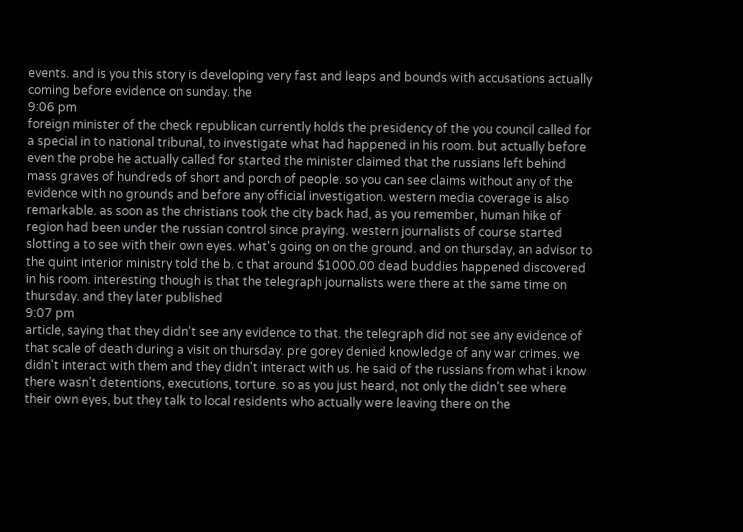events. and is you this story is developing very fast and leaps and bounds with accusations actually coming before evidence on sunday. the
9:06 pm
foreign minister of the check republican currently holds the presidency of the you council called for a special in to national tribunal, to investigate what had happened in his room. but actually before even the probe he actually called for started the minister claimed that the russians left behind mass graves of hundreds of short and porch of people. so you can see claims without any of the evidence with no grounds and before any official investigation. western media coverage is also remarkable. as soon as the christians took the city back had, as you remember, human hike of region had been under the russian control since praying. western journalists of course started slotting a to see with their own eyes. what's going on on the ground. and on thursday, an advisor to the quint interior ministry told the b. c that around $1000.00 dead buddies happened discovered in his room. interesting though is that the telegraph journalists were there at the same time on thursday. and they later published
9:07 pm
article, saying that they didn't see any evidence to that. the telegraph did not see any evidence of that scale of death during a visit on thursday. pre gorey denied knowledge of any war crimes. we didn't interact with them and they didn't interact with us. he said of the russians from what i know there wasn't detentions, executions, torture. so as you just heard, not only the didn't see where their own eyes, but they talk to local residents who actually were leaving there on the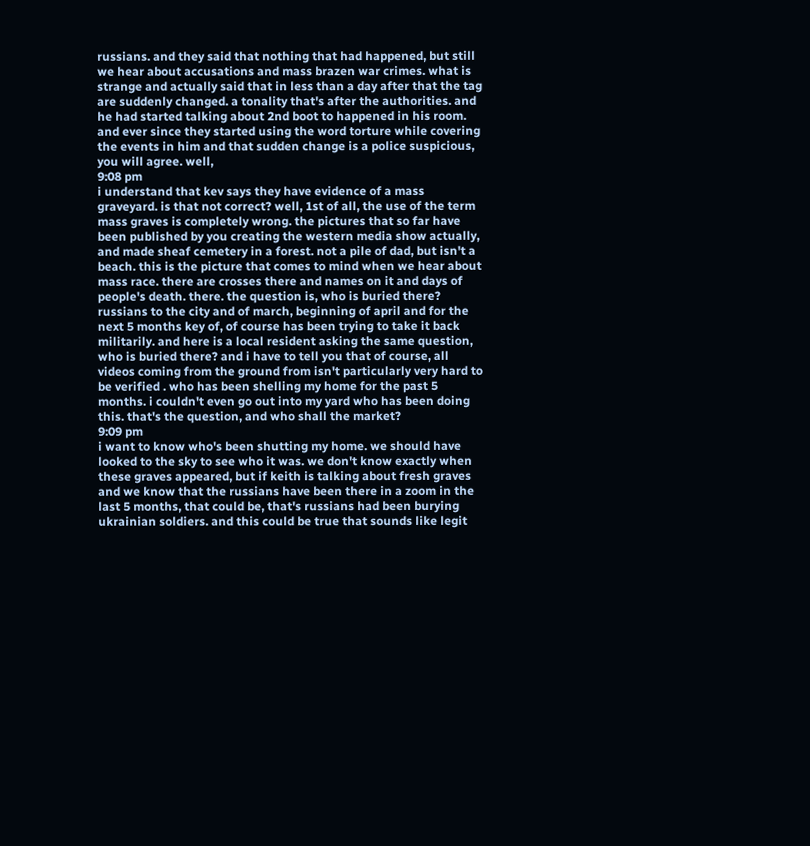russians. and they said that nothing that had happened, but still we hear about accusations and mass brazen war crimes. what is strange and actually said that in less than a day after that the tag are suddenly changed. a tonality that's after the authorities. and he had started talking about 2nd boot to happened in his room. and ever since they started using the word torture while covering the events in him and that sudden change is a police suspicious, you will agree. well,
9:08 pm
i understand that kev says they have evidence of a mass graveyard. is that not correct? well, 1st of all, the use of the term mass graves is completely wrong. the pictures that so far have been published by you creating the western media show actually, and made sheaf cemetery in a forest. not a pile of dad, but isn't a beach. this is the picture that comes to mind when we hear about mass race. there are crosses there and names on it and days of people's death. there. the question is, who is buried there? russians to the city and of march, beginning of april and for the next 5 months key of, of course has been trying to take it back militarily. and here is a local resident asking the same question, who is buried there? and i have to tell you that of course, all videos coming from the ground from isn't particularly very hard to be verified . who has been shelling my home for the past 5 months. i couldn't even go out into my yard who has been doing this. that's the question, and who shall the market?
9:09 pm
i want to know who's been shutting my home. we should have looked to the sky to see who it was. we don't know exactly when these graves appeared, but if keith is talking about fresh graves and we know that the russians have been there in a zoom in the last 5 months, that could be, that's russians had been burying ukrainian soldiers. and this could be true that sounds like legit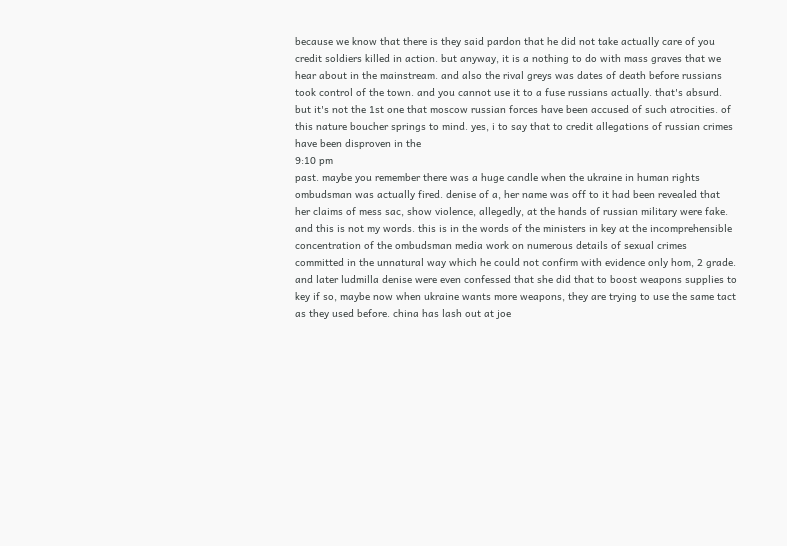because we know that there is they said pardon that he did not take actually care of you credit soldiers killed in action. but anyway, it is a nothing to do with mass graves that we hear about in the mainstream. and also the rival greys was dates of death before russians took control of the town. and you cannot use it to a fuse russians actually. that's absurd. but it's not the 1st one that moscow russian forces have been accused of such atrocities. of this nature boucher springs to mind. yes, i to say that to credit allegations of russian crimes have been disproven in the
9:10 pm
past. maybe you remember there was a huge candle when the ukraine in human rights ombudsman was actually fired. denise of a, her name was off to it had been revealed that her claims of mess sac, show violence, allegedly, at the hands of russian military were fake. and this is not my words. this is in the words of the ministers in key at the incomprehensible concentration of the ombudsman media work on numerous details of sexual crimes committed in the unnatural way which he could not confirm with evidence only hom, 2 grade. and later ludmilla denise were even confessed that she did that to boost weapons supplies to key if so, maybe now when ukraine wants more weapons, they are trying to use the same tact as they used before. china has lash out at joe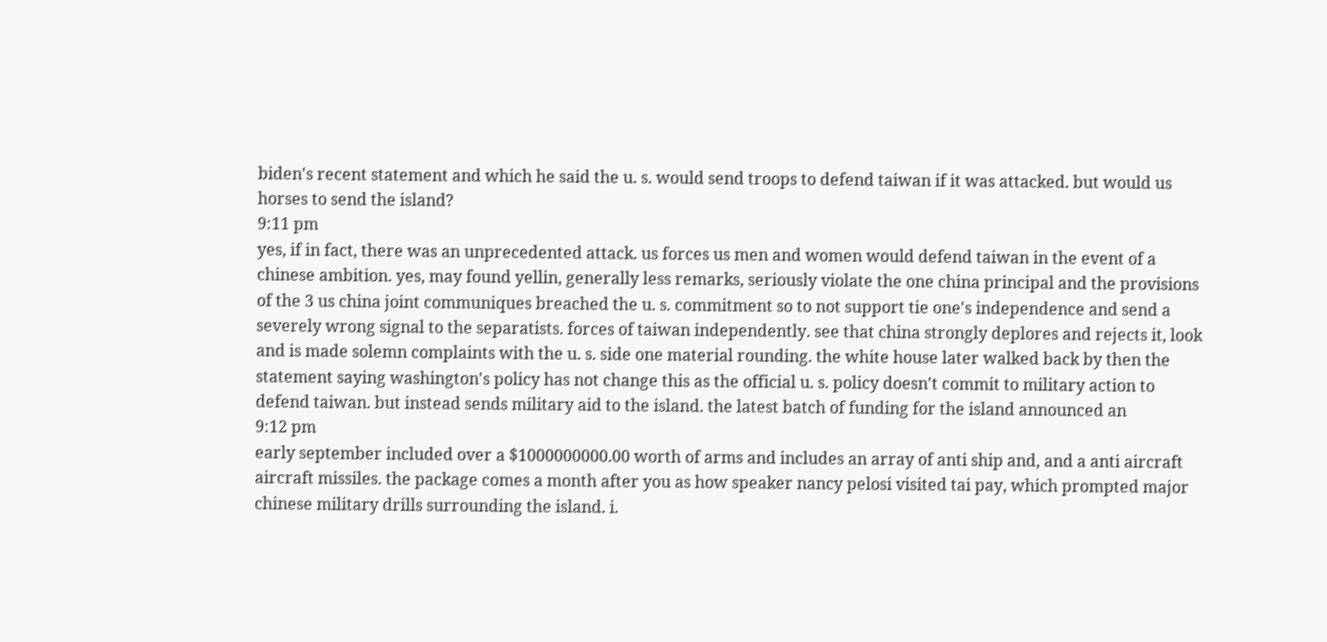biden's recent statement and which he said the u. s. would send troops to defend taiwan if it was attacked. but would us horses to send the island?
9:11 pm
yes, if in fact, there was an unprecedented attack. us forces us men and women would defend taiwan in the event of a chinese ambition. yes, may found yellin, generally less remarks, seriously violate the one china principal and the provisions of the 3 us china joint communiques breached the u. s. commitment so to not support tie one's independence and send a severely wrong signal to the separatists. forces of taiwan independently. see that china strongly deplores and rejects it, look and is made solemn complaints with the u. s. side one material rounding. the white house later walked back by then the statement saying washington's policy has not change this as the official u. s. policy doesn't commit to military action to defend taiwan. but instead sends military aid to the island. the latest batch of funding for the island announced an
9:12 pm
early september included over a $1000000000.00 worth of arms and includes an array of anti ship and, and a anti aircraft aircraft missiles. the package comes a month after you as how speaker nancy pelosi visited tai pay, which prompted major chinese military drills surrounding the island. i.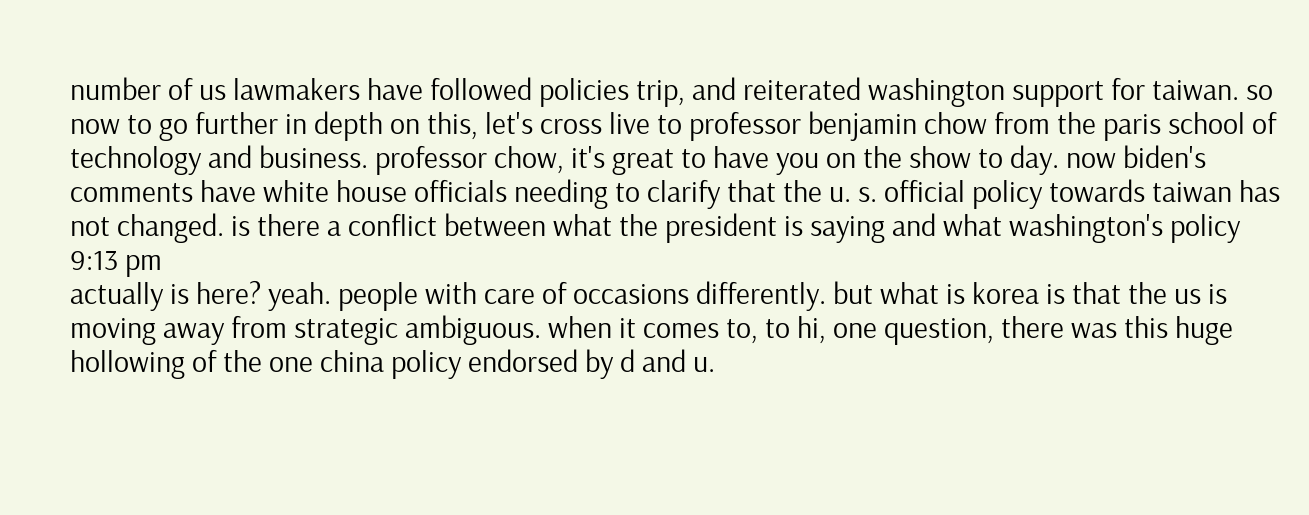number of us lawmakers have followed policies trip, and reiterated washington support for taiwan. so now to go further in depth on this, let's cross live to professor benjamin chow from the paris school of technology and business. professor chow, it's great to have you on the show to day. now biden's comments have white house officials needing to clarify that the u. s. official policy towards taiwan has not changed. is there a conflict between what the president is saying and what washington's policy
9:13 pm
actually is here? yeah. people with care of occasions differently. but what is korea is that the us is moving away from strategic ambiguous. when it comes to, to hi, one question, there was this huge hollowing of the one china policy endorsed by d and u.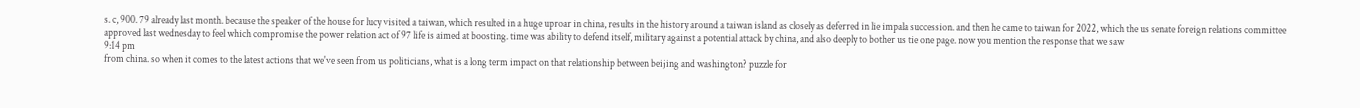s. c, 900. 79 already last month. because the speaker of the house for lucy visited a taiwan, which resulted in a huge uproar in china, results in the history around a taiwan island as closely as deferred in lie impala succession. and then he came to taiwan for 2022, which the us senate foreign relations committee approved last wednesday to feel which compromise the power relation act of 97 life is aimed at boosting. time was ability to defend itself, military against a potential attack by china, and also deeply to bother us tie one page. now you mention the response that we saw
9:14 pm
from china. so when it comes to the latest actions that we've seen from us politicians, what is a long term impact on that relationship between beijing and washington? puzzle for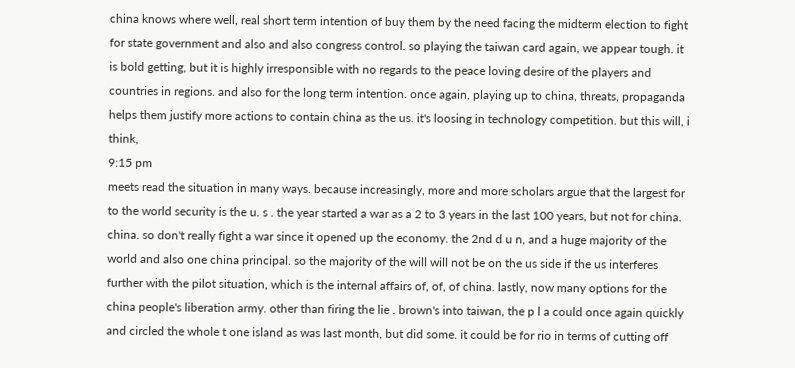china knows where well, real short term intention of buy them by the need facing the midterm election to fight for state government and also and also congress control. so playing the taiwan card again, we appear tough. it is bold getting, but it is highly irresponsible with no regards to the peace loving desire of the players and countries in regions. and also for the long term intention. once again, playing up to china, threats, propaganda helps them justify more actions to contain china as the us. it's loosing in technology competition. but this will, i think,
9:15 pm
meets read the situation in many ways. because increasingly, more and more scholars argue that the largest for to the world security is the u. s . the year started a war as a 2 to 3 years in the last 100 years, but not for china. china. so don't really fight a war since it opened up the economy. the 2nd d u n, and a huge majority of the world and also one china principal. so the majority of the will will not be on the us side if the us interferes further with the pilot situation, which is the internal affairs of, of, of china. lastly, now many options for the china people's liberation army. other than firing the lie . brown's into taiwan, the p l a could once again quickly and circled the whole t one island as was last month, but did some. it could be for rio in terms of cutting off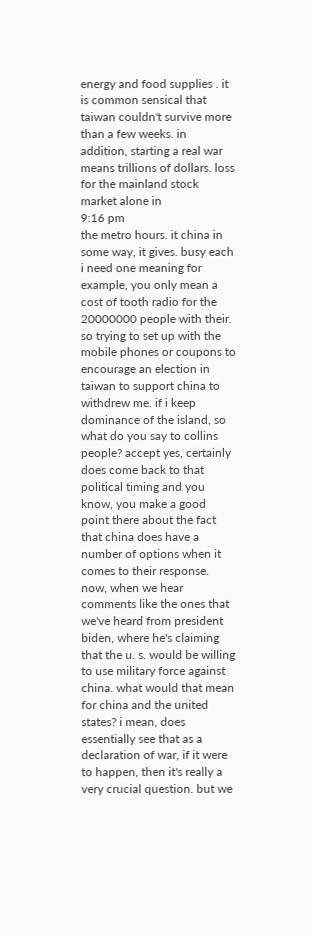energy and food supplies . it is common sensical that taiwan couldn't survive more than a few weeks. in addition, starting a real war means trillions of dollars. loss for the mainland stock market alone in
9:16 pm
the metro hours. it china in some way, it gives. busy each i need one meaning for example, you only mean a cost of tooth radio for the 20000000 people with their. so trying to set up with the mobile phones or coupons to encourage an election in taiwan to support china to withdrew me. if i keep dominance of the island, so what do you say to collins people? accept yes, certainly does come back to that political timing and you know, you make a good point there about the fact that china does have a number of options when it comes to their response. now, when we hear comments like the ones that we've heard from president biden, where he's claiming that the u. s. would be willing to use military force against china. what would that mean for china and the united states? i mean, does essentially see that as a declaration of war, if it were to happen, then it's really a very crucial question. but we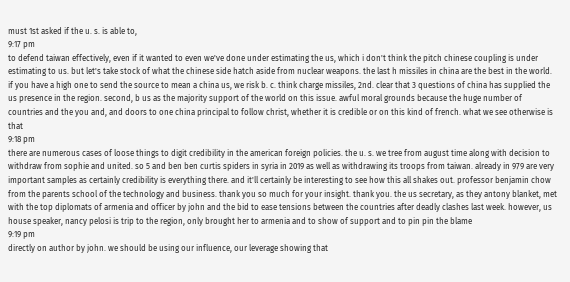must 1st asked if the u. s. is able to,
9:17 pm
to defend taiwan effectively, even if it wanted to even we've done under estimating the us, which i don't think the pitch chinese coupling is under estimating to us. but let's take stock of what the chinese side hatch aside from nuclear weapons. the last h missiles in china are the best in the world. if you have a high one to send the source to mean a china us, we risk b. c. think charge missiles, 2nd. clear that 3 questions of china has supplied the us presence in the region. second, b us as the majority support of the world on this issue. awful moral grounds because the huge number of countries and the you and, and doors to one china principal to follow christ, whether it is credible or on this kind of french. what we see otherwise is that
9:18 pm
there are numerous cases of loose things to digit credibility in the american foreign policies. the u. s. we tree from august time along with decision to withdraw from sophie and united. so 5 and ben ben curtis spiders in syria in 2019 as well as withdrawing its troops from taiwan. already in 979 are very important samples as certainly credibility is everything there. and it'll certainly be interesting to see how this all shakes out. professor benjamin chow from the parents school of the technology and business. thank you so much for your insight. thank you. the us secretary, as they antony blanket, met with the top diplomats of armenia and officer by john and the bid to ease tensions between the countries after deadly clashes last week. however, us house speaker, nancy pelosi is trip to the region, only brought her to armenia and to show of support and to pin pin the blame
9:19 pm
directly on author by john. we should be using our influence, our leverage showing that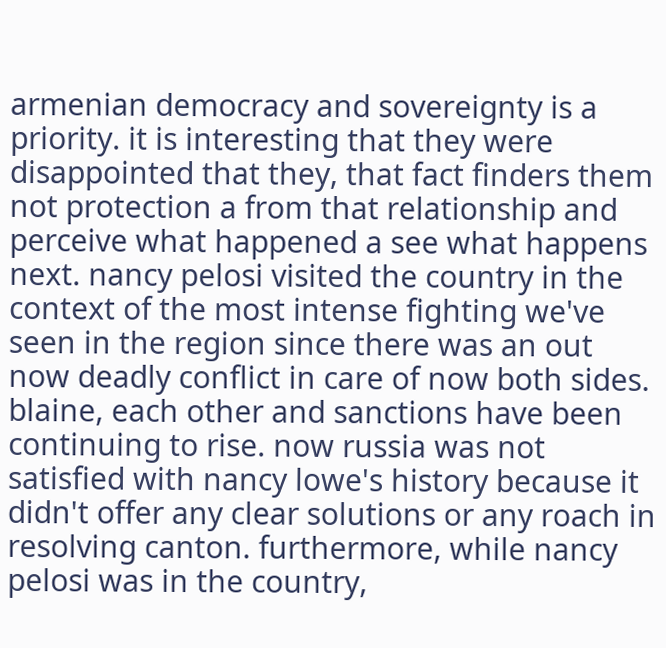armenian democracy and sovereignty is a priority. it is interesting that they were disappointed that they, that fact finders them not protection a from that relationship and perceive what happened a see what happens next. nancy pelosi visited the country in the context of the most intense fighting we've seen in the region since there was an out now deadly conflict in care of now both sides. blaine, each other and sanctions have been continuing to rise. now russia was not satisfied with nancy lowe's history because it didn't offer any clear solutions or any roach in resolving canton. furthermore, while nancy pelosi was in the country,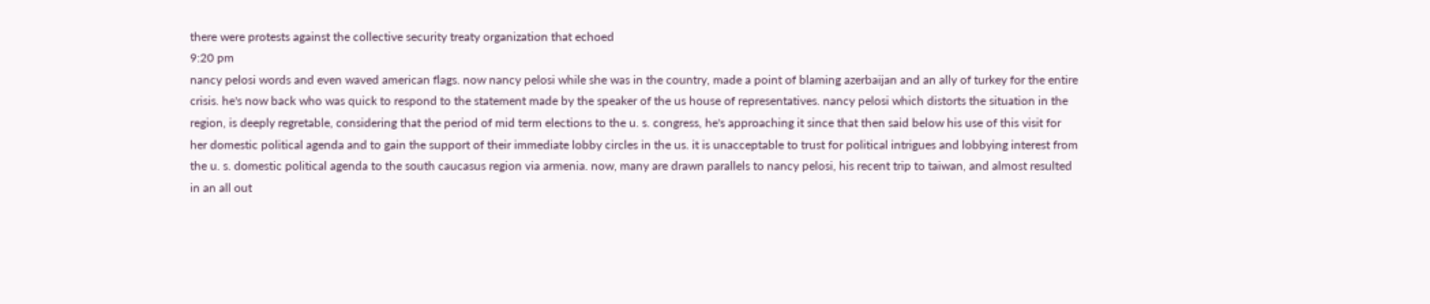there were protests against the collective security treaty organization that echoed
9:20 pm
nancy pelosi words and even waved american flags. now nancy pelosi while she was in the country, made a point of blaming azerbaijan and an ally of turkey for the entire crisis. he's now back who was quick to respond to the statement made by the speaker of the us house of representatives. nancy pelosi which distorts the situation in the region, is deeply regretable, considering that the period of mid term elections to the u. s. congress, he's approaching it since that then said below his use of this visit for her domestic political agenda and to gain the support of their immediate lobby circles in the us. it is unacceptable to trust for political intrigues and lobbying interest from the u. s. domestic political agenda to the south caucasus region via armenia. now, many are drawn parallels to nancy pelosi, his recent trip to taiwan, and almost resulted in an all out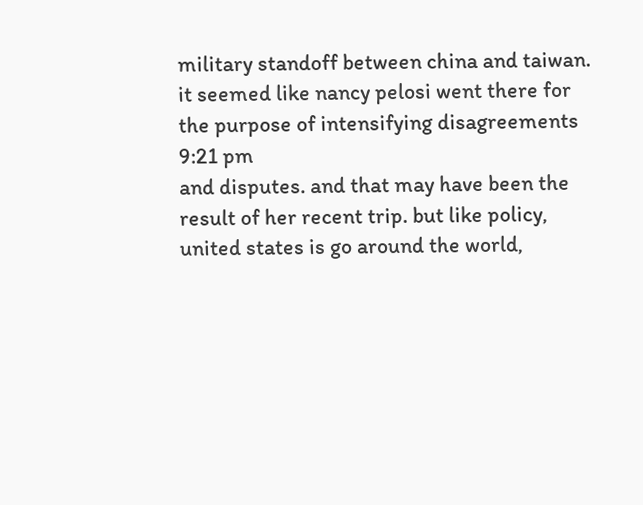military standoff between china and taiwan. it seemed like nancy pelosi went there for the purpose of intensifying disagreements
9:21 pm
and disputes. and that may have been the result of her recent trip. but like policy, united states is go around the world,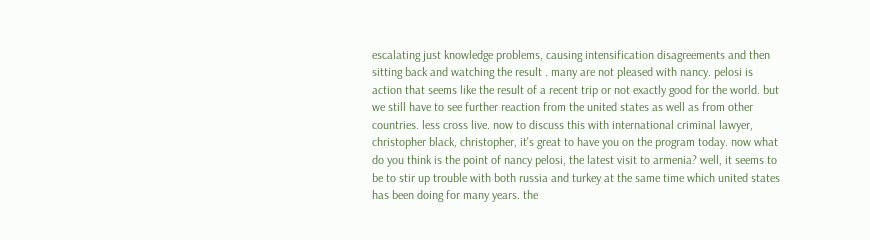escalating just knowledge problems, causing intensification disagreements and then sitting back and watching the result . many are not pleased with nancy. pelosi is action that seems like the result of a recent trip or not exactly good for the world. but we still have to see further reaction from the united states as well as from other countries. less cross live. now to discuss this with international criminal lawyer, christopher black, christopher, it's great to have you on the program today. now what do you think is the point of nancy pelosi, the latest visit to armenia? well, it seems to be to stir up trouble with both russia and turkey at the same time which united states has been doing for many years. the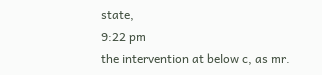state,
9:22 pm
the intervention at below c, as mr.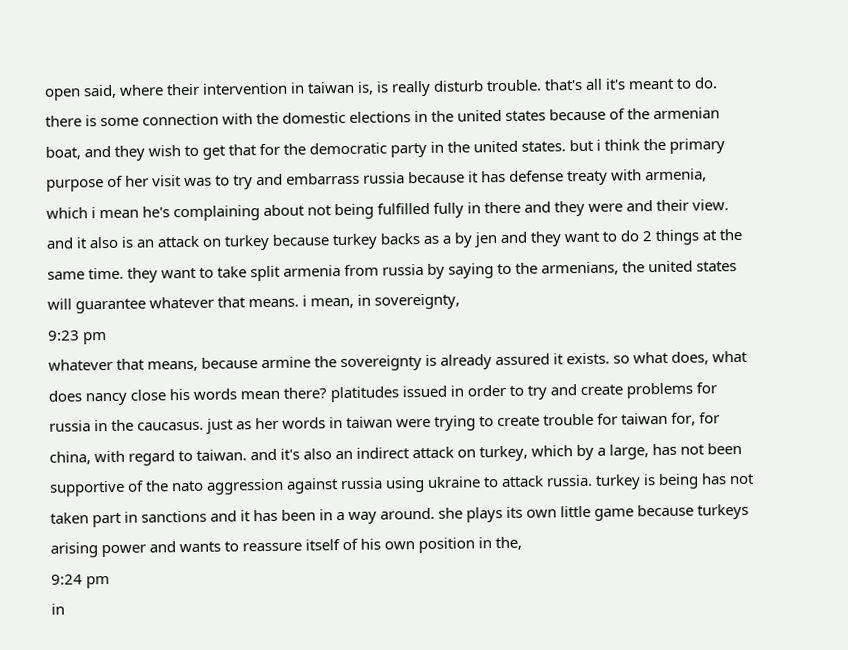open said, where their intervention in taiwan is, is really disturb trouble. that's all it's meant to do. there is some connection with the domestic elections in the united states because of the armenian boat, and they wish to get that for the democratic party in the united states. but i think the primary purpose of her visit was to try and embarrass russia because it has defense treaty with armenia, which i mean he's complaining about not being fulfilled fully in there and they were and their view. and it also is an attack on turkey because turkey backs as a by jen and they want to do 2 things at the same time. they want to take split armenia from russia by saying to the armenians, the united states will guarantee whatever that means. i mean, in sovereignty,
9:23 pm
whatever that means, because armine the sovereignty is already assured it exists. so what does, what does nancy close his words mean there? platitudes issued in order to try and create problems for russia in the caucasus. just as her words in taiwan were trying to create trouble for taiwan for, for china, with regard to taiwan. and it's also an indirect attack on turkey, which by a large, has not been supportive of the nato aggression against russia using ukraine to attack russia. turkey is being has not taken part in sanctions and it has been in a way around. she plays its own little game because turkeys arising power and wants to reassure itself of his own position in the,
9:24 pm
in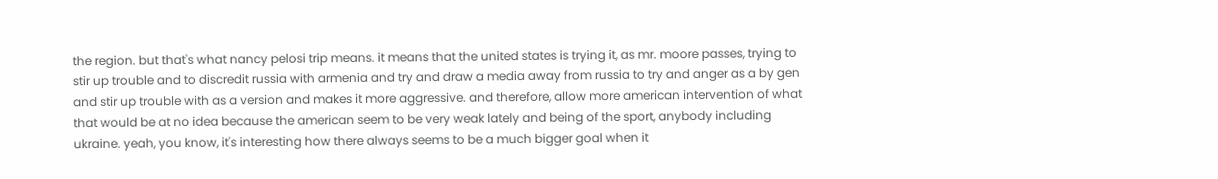the region. but that's what nancy pelosi trip means. it means that the united states is trying it, as mr. moore passes, trying to stir up trouble and to discredit russia with armenia and try and draw a media away from russia to try and anger as a by gen and stir up trouble with as a version and makes it more aggressive. and therefore, allow more american intervention of what that would be at no idea because the american seem to be very weak lately and being of the sport, anybody including ukraine. yeah, you know, it's interesting how there always seems to be a much bigger goal when it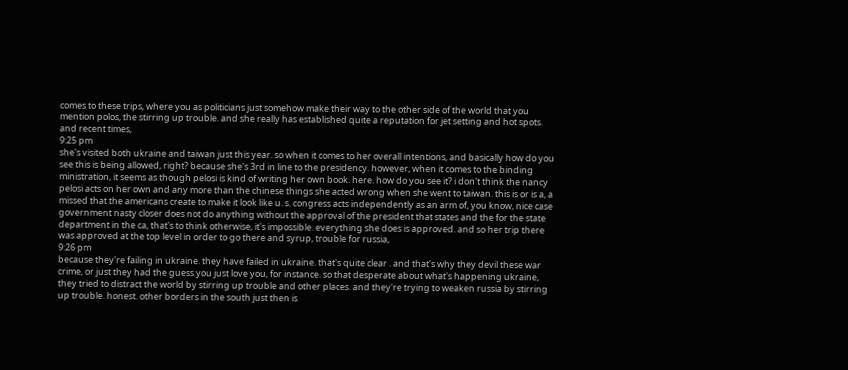comes to these trips, where you as politicians just somehow make their way to the other side of the world that you mention polos, the stirring up trouble. and she really has established quite a reputation for jet setting and hot spots. and recent times,
9:25 pm
she's visited both ukraine and taiwan just this year. so when it comes to her overall intentions, and basically how do you see this is being allowed, right? because she's 3rd in line to the presidency. however, when it comes to the binding ministration, it seems as though pelosi is kind of writing her own book. here. how do you see it? i don't think the nancy pelosi acts on her own and any more than the chinese things she acted wrong when she went to taiwan. this is or is a, a missed that the americans create to make it look like u. s. congress acts independently as an arm of, you know, nice case government nasty closer does not do anything without the approval of the president that states and the for the state department in the ca, that's to think otherwise, it's impossible. everything she does is approved. and so her trip there was approved at the top level in order to go there and syrup, trouble for russia,
9:26 pm
because they're failing in ukraine. they have failed in ukraine. that's quite clear . and that's why they devil these war crime, or just they had the guess you just love you, for instance. so that desperate about what's happening ukraine, they tried to distract the world by stirring up trouble and other places. and they're trying to weaken russia by stirring up trouble. honest. other borders in the south just then is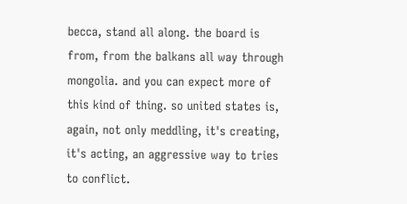becca, stand all along. the board is from, from the balkans all way through mongolia. and you can expect more of this kind of thing. so united states is, again, not only meddling, it's creating, it's acting, an aggressive way to tries to conflict.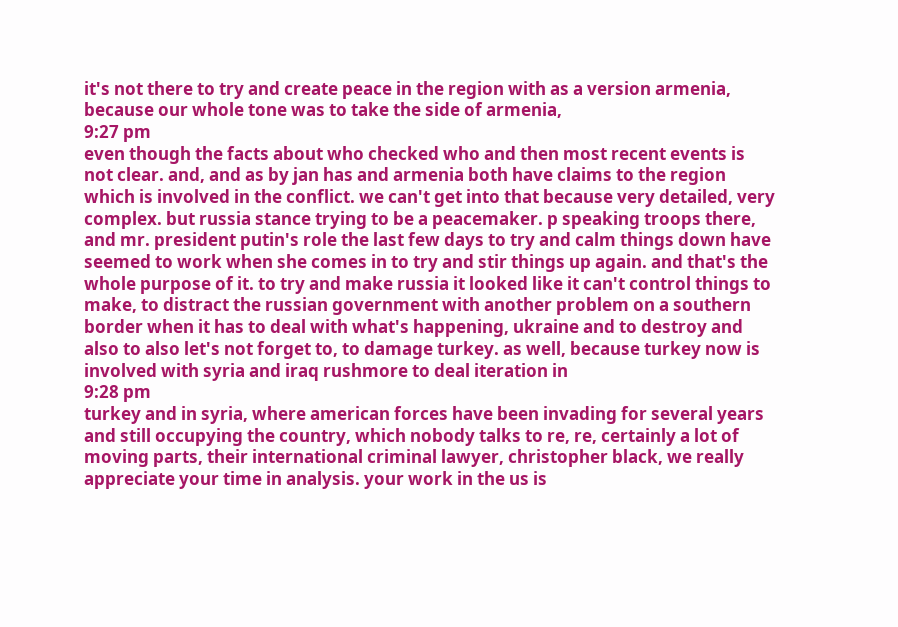it's not there to try and create peace in the region with as a version armenia, because our whole tone was to take the side of armenia,
9:27 pm
even though the facts about who checked who and then most recent events is not clear. and, and as by jan has and armenia both have claims to the region which is involved in the conflict. we can't get into that because very detailed, very complex. but russia stance trying to be a peacemaker. p speaking troops there, and mr. president putin's role the last few days to try and calm things down have seemed to work when she comes in to try and stir things up again. and that's the whole purpose of it. to try and make russia it looked like it can't control things to make, to distract the russian government with another problem on a southern border when it has to deal with what's happening, ukraine and to destroy and also to also let's not forget to, to damage turkey. as well, because turkey now is involved with syria and iraq rushmore to deal iteration in
9:28 pm
turkey and in syria, where american forces have been invading for several years and still occupying the country, which nobody talks to re, re, certainly a lot of moving parts, their international criminal lawyer, christopher black, we really appreciate your time in analysis. your work in the us is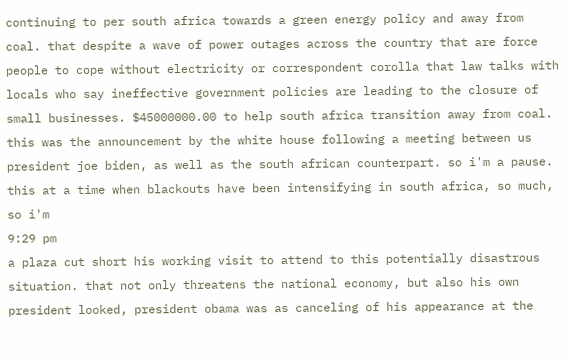continuing to per south africa towards a green energy policy and away from coal. that despite a wave of power outages across the country that are force people to cope without electricity or correspondent corolla that law talks with locals who say ineffective government policies are leading to the closure of small businesses. $45000000.00 to help south africa transition away from coal. this was the announcement by the white house following a meeting between us president joe biden, as well as the south african counterpart. so i'm a pause. this at a time when blackouts have been intensifying in south africa, so much, so i'm
9:29 pm
a plaza cut short his working visit to attend to this potentially disastrous situation. that not only threatens the national economy, but also his own president looked, president obama was as canceling of his appearance at the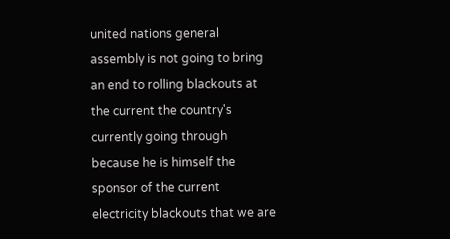united nations general assembly is not going to bring an end to rolling blackouts at the current the country's currently going through because he is himself the sponsor of the current electricity blackouts that we are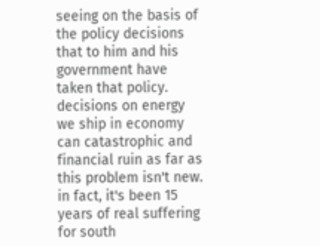seeing on the basis of the policy decisions that to him and his government have taken that policy. decisions on energy we ship in economy can catastrophic and financial ruin as far as this problem isn't new. in fact, it's been 15 years of real suffering for south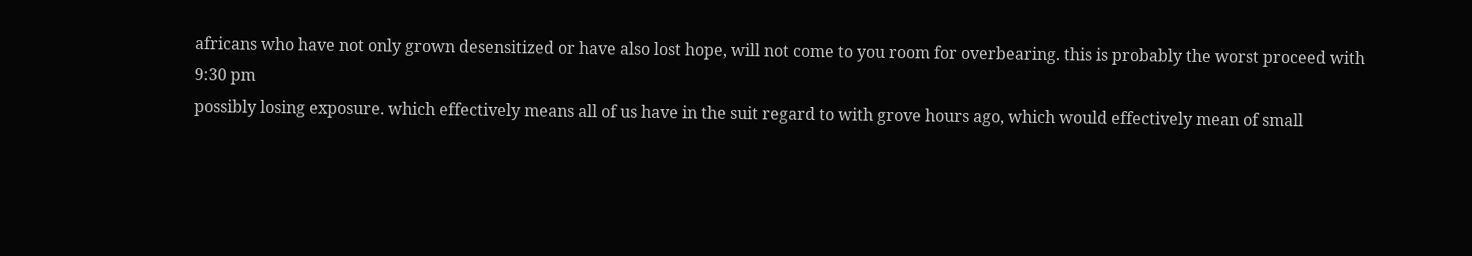africans who have not only grown desensitized or have also lost hope, will not come to you room for overbearing. this is probably the worst proceed with
9:30 pm
possibly losing exposure. which effectively means all of us have in the suit regard to with grove hours ago, which would effectively mean of small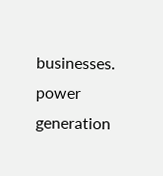businesses. power generation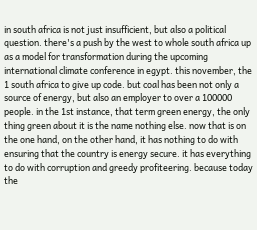in south africa is not just insufficient, but also a political question. there's a push by the west to whole south africa up as a model for transformation during the upcoming international climate conference in egypt. this november, the 1 south africa to give up code. but coal has been not only a source of energy, but also an employer to over a 100000 people. in the 1st instance, that term green energy, the only thing green about it is the name nothing else. now that is on the one hand, on the other hand, it has nothing to do with ensuring that the country is energy secure. it has everything to do with corruption and greedy profiteering. because today the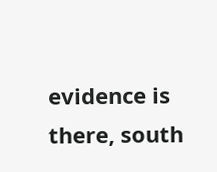evidence is there, south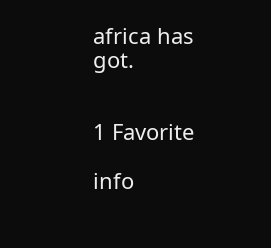africa has got.


1 Favorite

info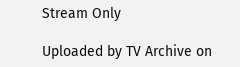Stream Only

Uploaded by TV Archive on